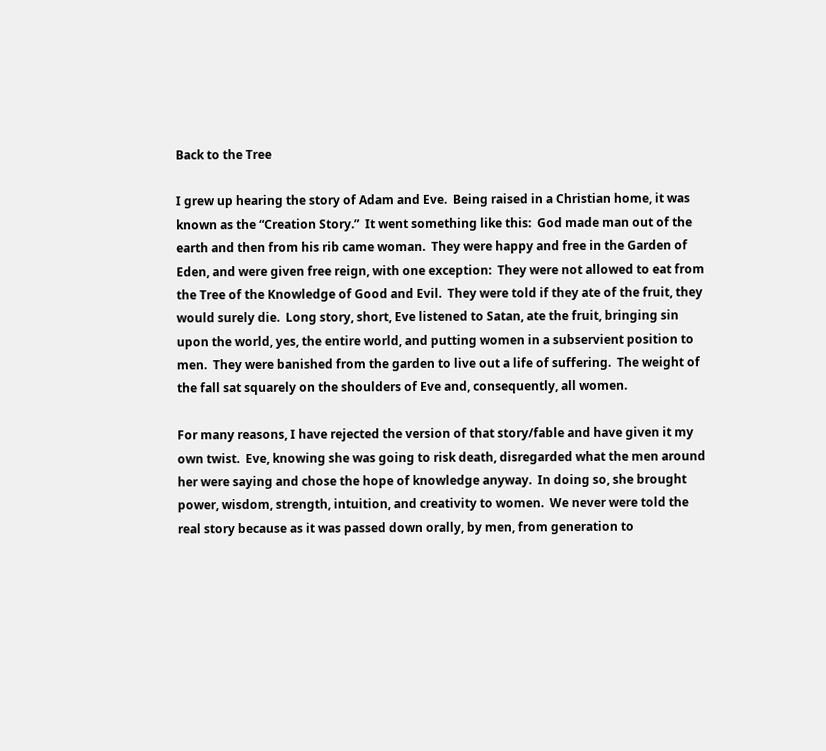Back to the Tree

I grew up hearing the story of Adam and Eve.  Being raised in a Christian home, it was known as the “Creation Story.”  It went something like this:  God made man out of the earth and then from his rib came woman.  They were happy and free in the Garden of Eden, and were given free reign, with one exception:  They were not allowed to eat from the Tree of the Knowledge of Good and Evil.  They were told if they ate of the fruit, they would surely die.  Long story, short, Eve listened to Satan, ate the fruit, bringing sin upon the world, yes, the entire world, and putting women in a subservient position to men.  They were banished from the garden to live out a life of suffering.  The weight of the fall sat squarely on the shoulders of Eve and, consequently, all women.

For many reasons, I have rejected the version of that story/fable and have given it my own twist.  Eve, knowing she was going to risk death, disregarded what the men around her were saying and chose the hope of knowledge anyway.  In doing so, she brought power, wisdom, strength, intuition, and creativity to women.  We never were told the real story because as it was passed down orally, by men, from generation to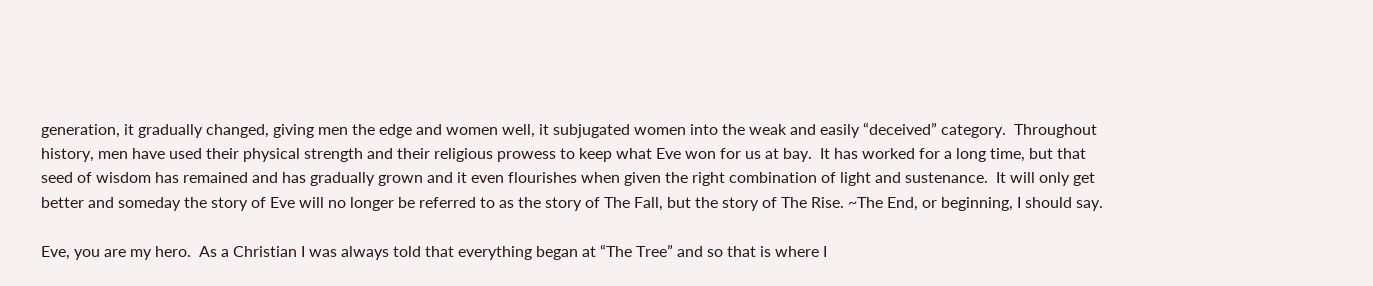generation, it gradually changed, giving men the edge and women well, it subjugated women into the weak and easily “deceived” category.  Throughout history, men have used their physical strength and their religious prowess to keep what Eve won for us at bay.  It has worked for a long time, but that seed of wisdom has remained and has gradually grown and it even flourishes when given the right combination of light and sustenance.  It will only get better and someday the story of Eve will no longer be referred to as the story of The Fall, but the story of The Rise. ~The End, or beginning, I should say.

Eve, you are my hero.  As a Christian I was always told that everything began at “The Tree” and so that is where I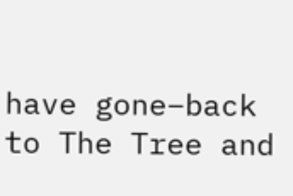have gone–back to The Tree and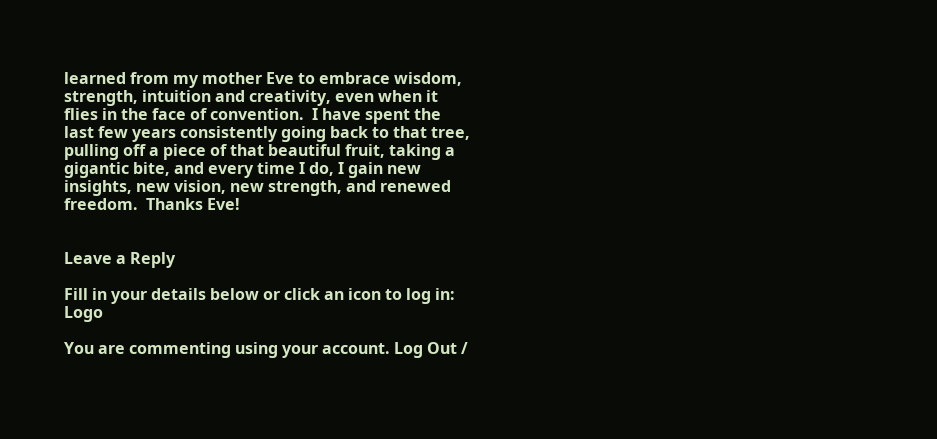learned from my mother Eve to embrace wisdom, strength, intuition and creativity, even when it flies in the face of convention.  I have spent the last few years consistently going back to that tree, pulling off a piece of that beautiful fruit, taking a gigantic bite, and every time I do, I gain new insights, new vision, new strength, and renewed freedom.  Thanks Eve!


Leave a Reply

Fill in your details below or click an icon to log in: Logo

You are commenting using your account. Log Out /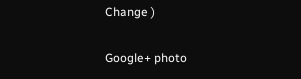Change )

Google+ photo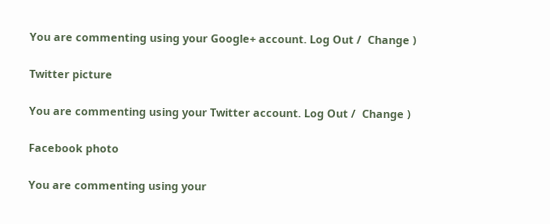You are commenting using your Google+ account. Log Out /  Change )

Twitter picture

You are commenting using your Twitter account. Log Out /  Change )

Facebook photo

You are commenting using your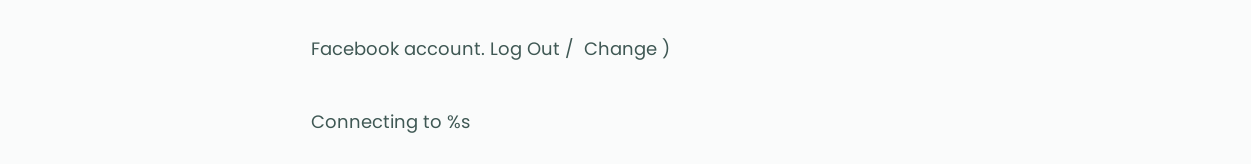Facebook account. Log Out /  Change )

Connecting to %s